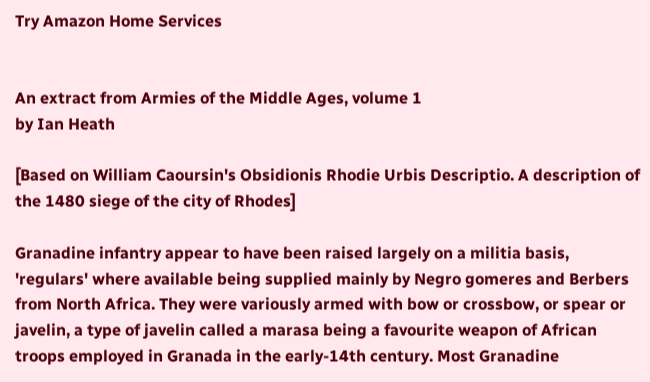Try Amazon Home Services


An extract from Armies of the Middle Ages, volume 1
by Ian Heath

[Based on William Caoursin's Obsidionis Rhodie Urbis Descriptio. A description of the 1480 siege of the city of Rhodes]

Granadine infantry appear to have been raised largely on a militia basis, 'regulars' where available being supplied mainly by Negro gomeres and Berbers from North Africa. They were variously armed with bow or crossbow, or spear or javelin, a type of javelin called a marasa being a favourite weapon of African troops employed in Granada in the early-14th century. Most Granadine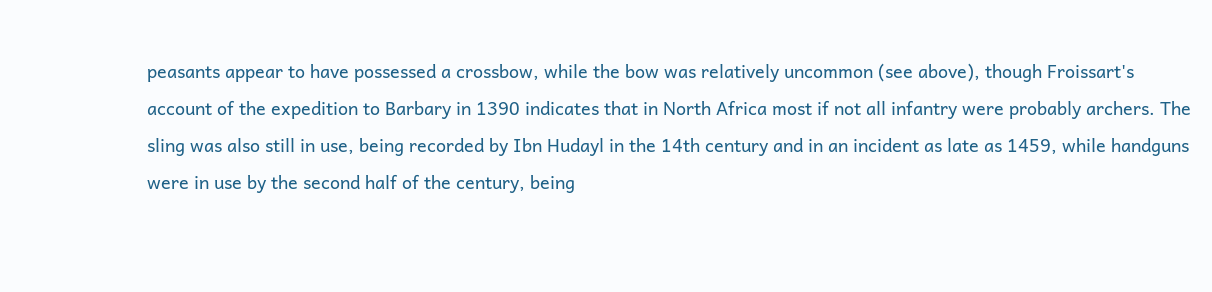peasants appear to have possessed a crossbow, while the bow was relatively uncommon (see above), though Froissart's account of the expedition to Barbary in 1390 indicates that in North Africa most if not all infantry were probably archers. The sling was also still in use, being recorded by Ibn Hudayl in the 14th century and in an incident as late as 1459, while handguns were in use by the second half of the century, being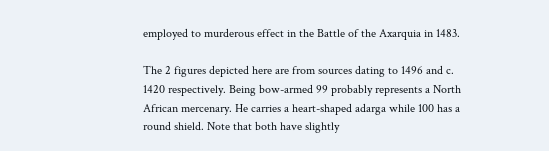employed to murderous effect in the Battle of the Axarquia in 1483.

The 2 figures depicted here are from sources dating to 1496 and c. 1420 respectively. Being bow-armed 99 probably represents a North African mercenary. He carries a heart-shaped adarga while 100 has a round shield. Note that both have slightly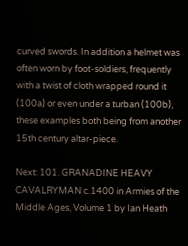curved swords. In addition a helmet was often worn by foot-soldiers, frequently with a twist of cloth wrapped round it (100a) or even under a turban (100b), these examples both being from another 15th century altar-piece.

Next: 101. GRANADINE HEAVY CAVALRYMAN c.1400 in Armies of the Middle Ages, Volume 1 by Ian Heath